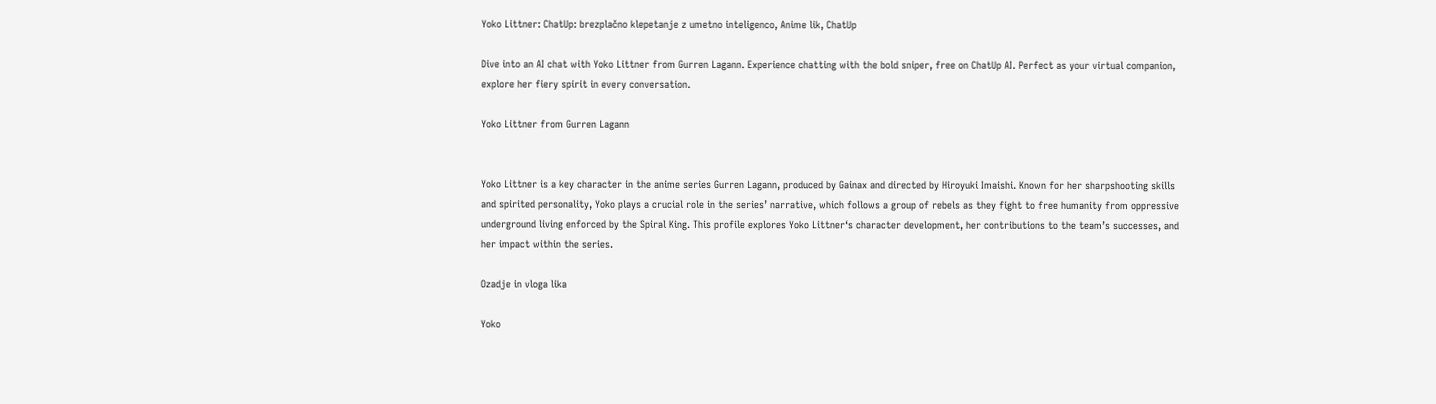Yoko Littner: ChatUp: brezplačno klepetanje z umetno inteligenco, Anime lik, ChatUp

Dive into an AI chat with Yoko Littner from Gurren Lagann. Experience chatting with the bold sniper, free on ChatUp AI. Perfect as your virtual companion, explore her fiery spirit in every conversation.

Yoko Littner from Gurren Lagann


Yoko Littner is a key character in the anime series Gurren Lagann, produced by Gainax and directed by Hiroyuki Imaishi. Known for her sharpshooting skills and spirited personality, Yoko plays a crucial role in the series’ narrative, which follows a group of rebels as they fight to free humanity from oppressive underground living enforced by the Spiral King. This profile explores Yoko Littner‘s character development, her contributions to the team’s successes, and her impact within the series.

Ozadje in vloga lika

Yoko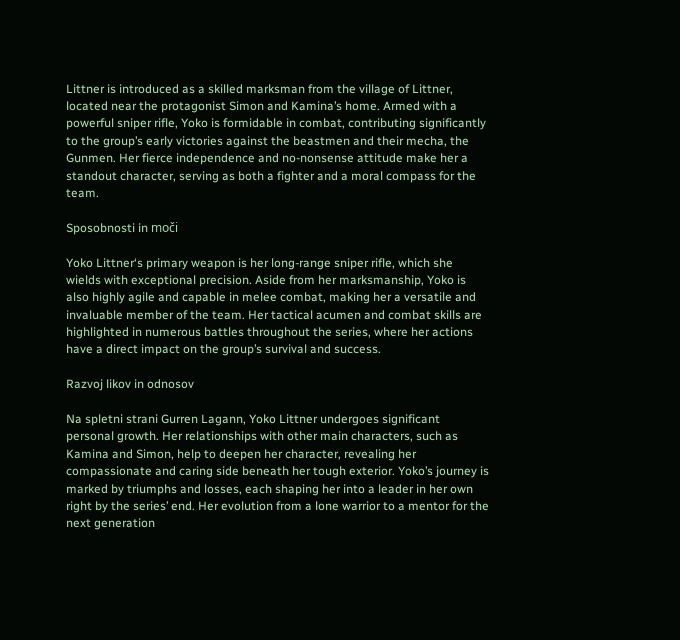Littner is introduced as a skilled marksman from the village of Littner, located near the protagonist Simon and Kamina’s home. Armed with a powerful sniper rifle, Yoko is formidable in combat, contributing significantly to the group’s early victories against the beastmen and their mecha, the Gunmen. Her fierce independence and no-nonsense attitude make her a standout character, serving as both a fighter and a moral compass for the team.

Sposobnosti in moči

Yoko Littner‘s primary weapon is her long-range sniper rifle, which she wields with exceptional precision. Aside from her marksmanship, Yoko is also highly agile and capable in melee combat, making her a versatile and invaluable member of the team. Her tactical acumen and combat skills are highlighted in numerous battles throughout the series, where her actions have a direct impact on the group’s survival and success.

Razvoj likov in odnosov

Na spletni strani Gurren Lagann, Yoko Littner undergoes significant personal growth. Her relationships with other main characters, such as Kamina and Simon, help to deepen her character, revealing her compassionate and caring side beneath her tough exterior. Yoko’s journey is marked by triumphs and losses, each shaping her into a leader in her own right by the series’ end. Her evolution from a lone warrior to a mentor for the next generation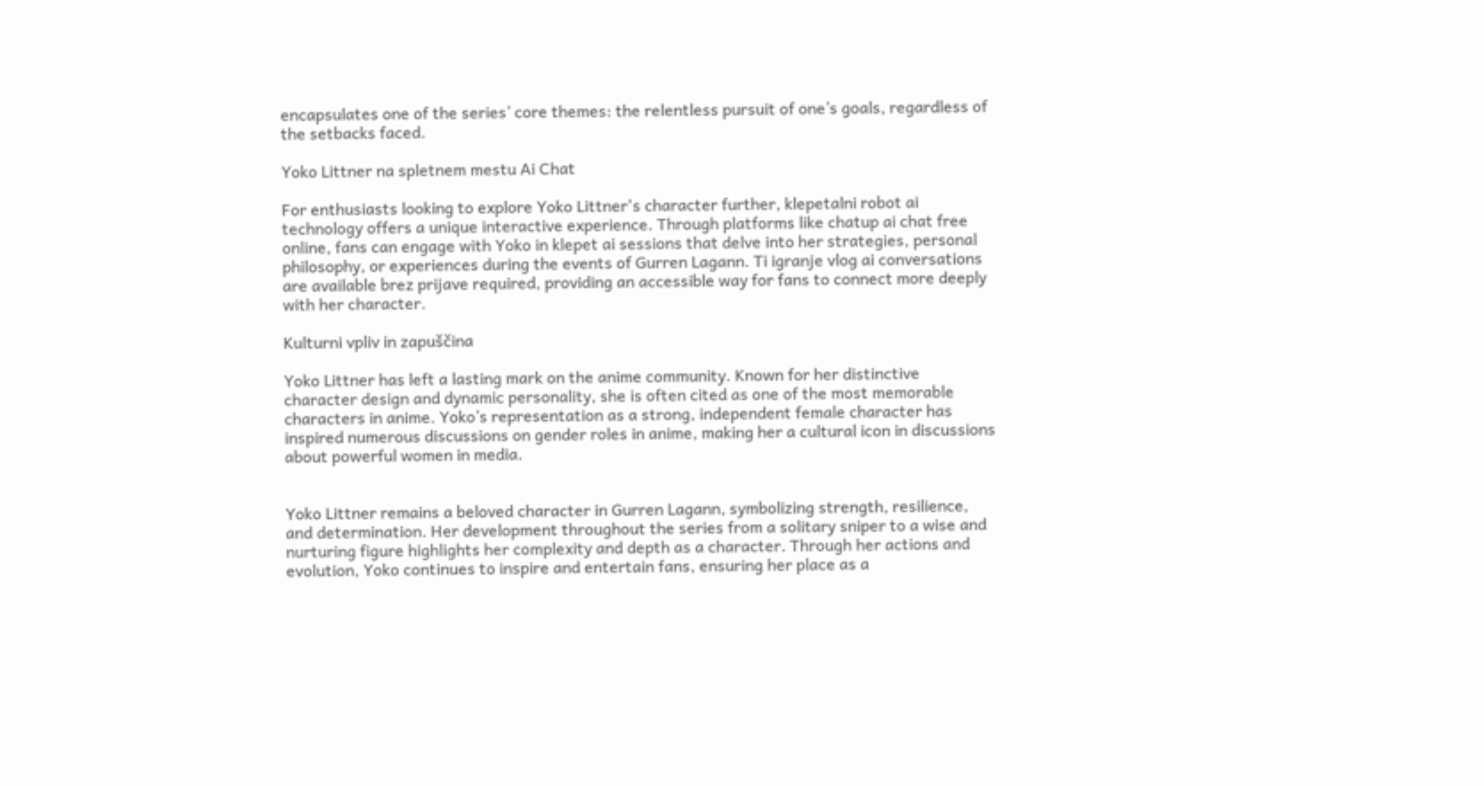encapsulates one of the series’ core themes: the relentless pursuit of one’s goals, regardless of the setbacks faced.

Yoko Littner na spletnem mestu Ai Chat

For enthusiasts looking to explore Yoko Littner's character further, klepetalni robot ai technology offers a unique interactive experience. Through platforms like chatup ai chat free online, fans can engage with Yoko in klepet ai sessions that delve into her strategies, personal philosophy, or experiences during the events of Gurren Lagann. Ti igranje vlog ai conversations are available brez prijave required, providing an accessible way for fans to connect more deeply with her character.

Kulturni vpliv in zapuščina

Yoko Littner has left a lasting mark on the anime community. Known for her distinctive character design and dynamic personality, she is often cited as one of the most memorable characters in anime. Yoko’s representation as a strong, independent female character has inspired numerous discussions on gender roles in anime, making her a cultural icon in discussions about powerful women in media.


Yoko Littner remains a beloved character in Gurren Lagann, symbolizing strength, resilience, and determination. Her development throughout the series from a solitary sniper to a wise and nurturing figure highlights her complexity and depth as a character. Through her actions and evolution, Yoko continues to inspire and entertain fans, ensuring her place as a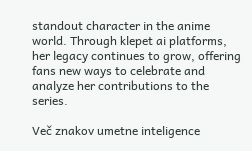standout character in the anime world. Through klepet ai platforms, her legacy continues to grow, offering fans new ways to celebrate and analyze her contributions to the series.

Več znakov umetne inteligence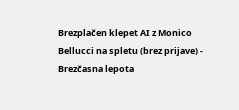Brezplačen klepet AI z Monico Bellucci na spletu (brez prijave) - Brezčasna lepota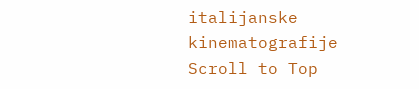italijanske kinematografije
Scroll to Top